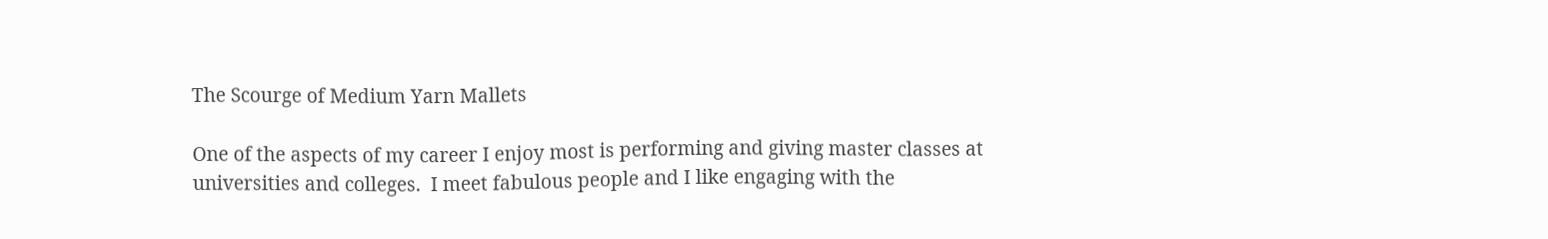The Scourge of Medium Yarn Mallets

One of the aspects of my career I enjoy most is performing and giving master classes at  universities and colleges.  I meet fabulous people and I like engaging with the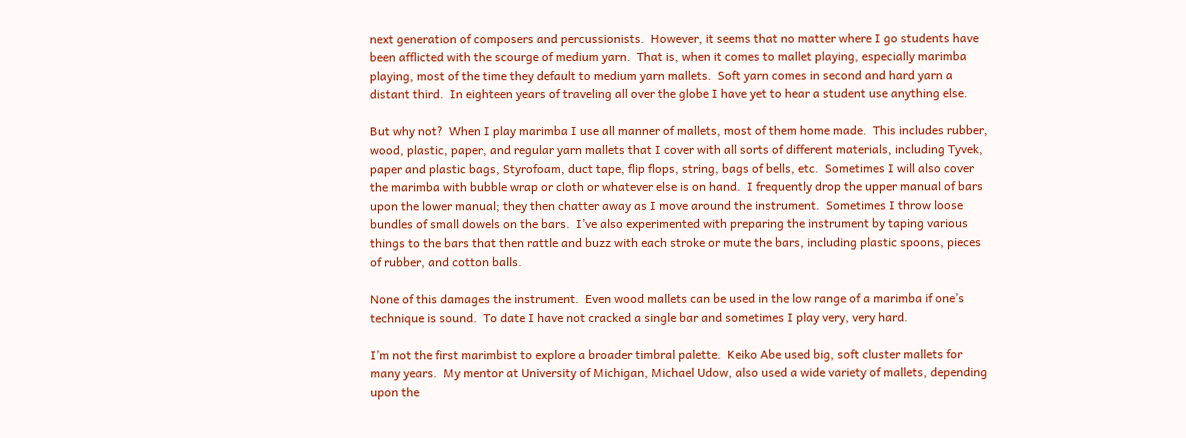next generation of composers and percussionists.  However, it seems that no matter where I go students have been afflicted with the scourge of medium yarn.  That is, when it comes to mallet playing, especially marimba playing, most of the time they default to medium yarn mallets.  Soft yarn comes in second and hard yarn a distant third.  In eighteen years of traveling all over the globe I have yet to hear a student use anything else.

But why not?  When I play marimba I use all manner of mallets, most of them home made.  This includes rubber, wood, plastic, paper, and regular yarn mallets that I cover with all sorts of different materials, including Tyvek, paper and plastic bags, Styrofoam, duct tape, flip flops, string, bags of bells, etc.  Sometimes I will also cover the marimba with bubble wrap or cloth or whatever else is on hand.  I frequently drop the upper manual of bars upon the lower manual; they then chatter away as I move around the instrument.  Sometimes I throw loose bundles of small dowels on the bars.  I’ve also experimented with preparing the instrument by taping various things to the bars that then rattle and buzz with each stroke or mute the bars, including plastic spoons, pieces of rubber, and cotton balls.

None of this damages the instrument.  Even wood mallets can be used in the low range of a marimba if one’s technique is sound.  To date I have not cracked a single bar and sometimes I play very, very hard.

I’m not the first marimbist to explore a broader timbral palette.  Keiko Abe used big, soft cluster mallets for many years.  My mentor at University of Michigan, Michael Udow, also used a wide variety of mallets, depending upon the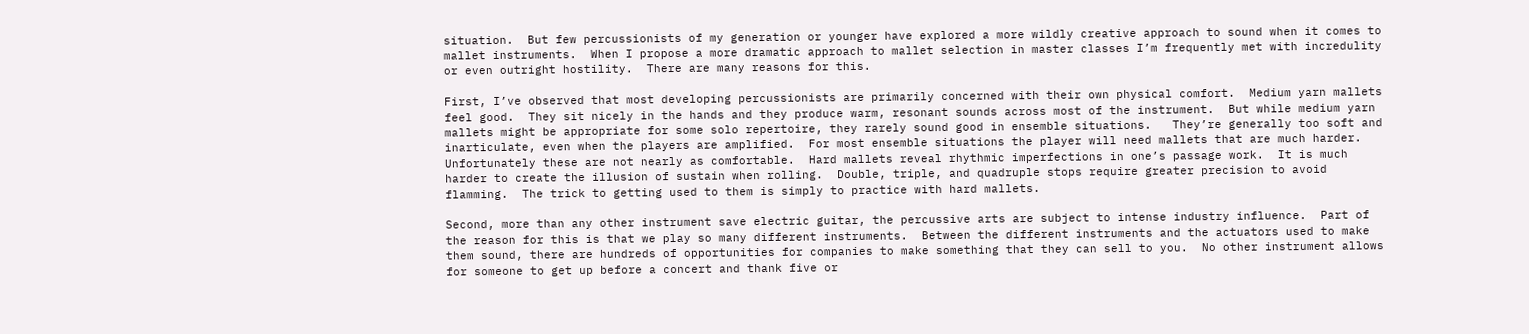situation.  But few percussionists of my generation or younger have explored a more wildly creative approach to sound when it comes to mallet instruments.  When I propose a more dramatic approach to mallet selection in master classes I’m frequently met with incredulity or even outright hostility.  There are many reasons for this.

First, I’ve observed that most developing percussionists are primarily concerned with their own physical comfort.  Medium yarn mallets feel good.  They sit nicely in the hands and they produce warm, resonant sounds across most of the instrument.  But while medium yarn mallets might be appropriate for some solo repertoire, they rarely sound good in ensemble situations.   They’re generally too soft and inarticulate, even when the players are amplified.  For most ensemble situations the player will need mallets that are much harder.  Unfortunately these are not nearly as comfortable.  Hard mallets reveal rhythmic imperfections in one’s passage work.  It is much harder to create the illusion of sustain when rolling.  Double, triple, and quadruple stops require greater precision to avoid flamming.  The trick to getting used to them is simply to practice with hard mallets.

Second, more than any other instrument save electric guitar, the percussive arts are subject to intense industry influence.  Part of the reason for this is that we play so many different instruments.  Between the different instruments and the actuators used to make them sound, there are hundreds of opportunities for companies to make something that they can sell to you.  No other instrument allows for someone to get up before a concert and thank five or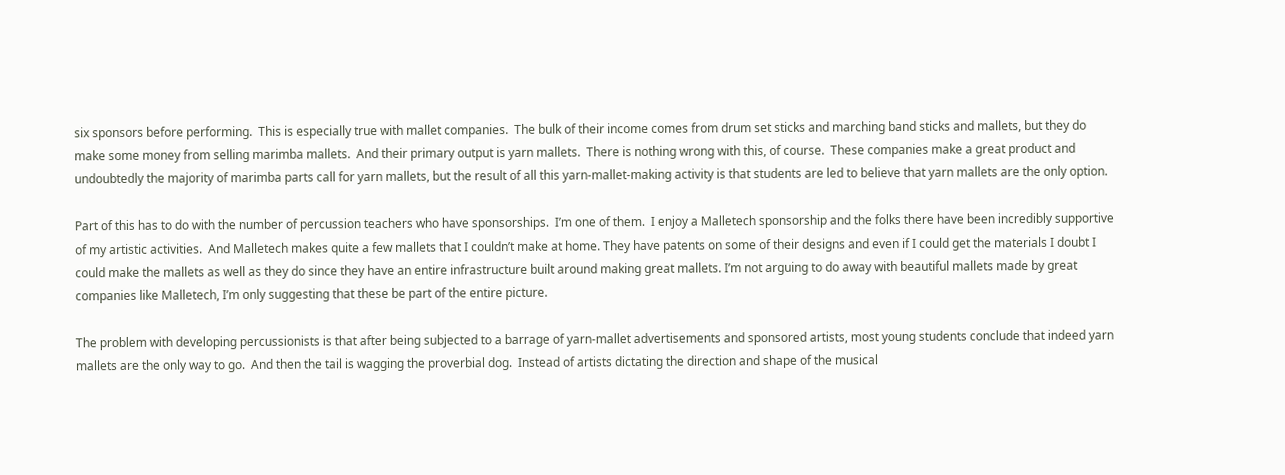six sponsors before performing.  This is especially true with mallet companies.  The bulk of their income comes from drum set sticks and marching band sticks and mallets, but they do make some money from selling marimba mallets.  And their primary output is yarn mallets.  There is nothing wrong with this, of course.  These companies make a great product and undoubtedly the majority of marimba parts call for yarn mallets, but the result of all this yarn-mallet-making activity is that students are led to believe that yarn mallets are the only option.

Part of this has to do with the number of percussion teachers who have sponsorships.  I’m one of them.  I enjoy a Malletech sponsorship and the folks there have been incredibly supportive of my artistic activities.  And Malletech makes quite a few mallets that I couldn’t make at home. They have patents on some of their designs and even if I could get the materials I doubt I could make the mallets as well as they do since they have an entire infrastructure built around making great mallets. I’m not arguing to do away with beautiful mallets made by great companies like Malletech, I’m only suggesting that these be part of the entire picture.

The problem with developing percussionists is that after being subjected to a barrage of yarn-mallet advertisements and sponsored artists, most young students conclude that indeed yarn mallets are the only way to go.  And then the tail is wagging the proverbial dog.  Instead of artists dictating the direction and shape of the musical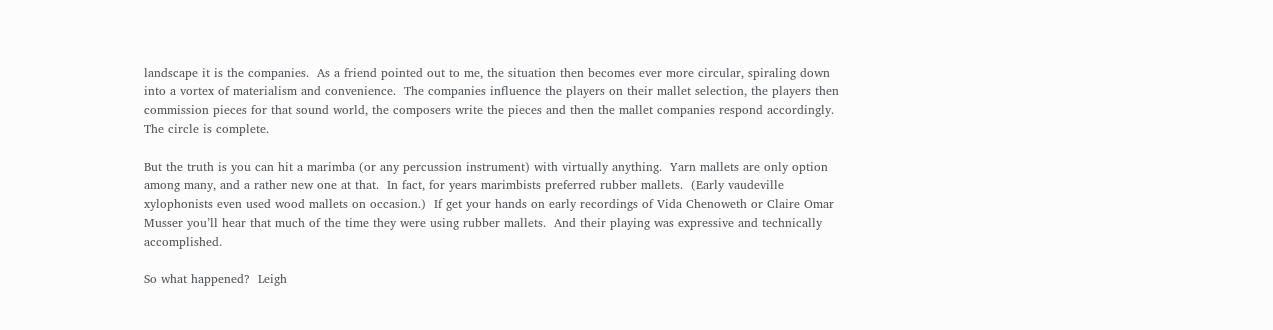landscape it is the companies.  As a friend pointed out to me, the situation then becomes ever more circular, spiraling down into a vortex of materialism and convenience.  The companies influence the players on their mallet selection, the players then commission pieces for that sound world, the composers write the pieces and then the mallet companies respond accordingly.  The circle is complete.

But the truth is you can hit a marimba (or any percussion instrument) with virtually anything.  Yarn mallets are only option among many, and a rather new one at that.  In fact, for years marimbists preferred rubber mallets.  (Early vaudeville xylophonists even used wood mallets on occasion.)  If get your hands on early recordings of Vida Chenoweth or Claire Omar Musser you’ll hear that much of the time they were using rubber mallets.  And their playing was expressive and technically accomplished.

So what happened?  Leigh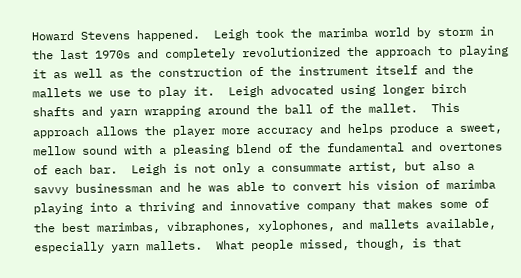Howard Stevens happened.  Leigh took the marimba world by storm in the last 1970s and completely revolutionized the approach to playing it as well as the construction of the instrument itself and the mallets we use to play it.  Leigh advocated using longer birch shafts and yarn wrapping around the ball of the mallet.  This approach allows the player more accuracy and helps produce a sweet, mellow sound with a pleasing blend of the fundamental and overtones of each bar.  Leigh is not only a consummate artist, but also a savvy businessman and he was able to convert his vision of marimba playing into a thriving and innovative company that makes some of the best marimbas, vibraphones, xylophones, and mallets available, especially yarn mallets.  What people missed, though, is that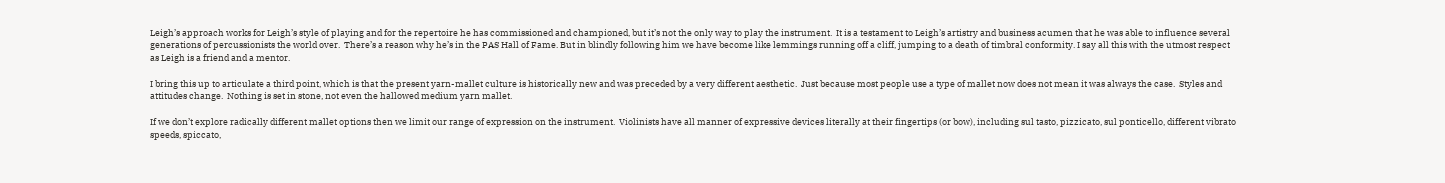Leigh’s approach works for Leigh’s style of playing and for the repertoire he has commissioned and championed, but it’s not the only way to play the instrument.  It is a testament to Leigh’s artistry and business acumen that he was able to influence several generations of percussionists the world over.  There’s a reason why he’s in the PAS Hall of Fame. But in blindly following him we have become like lemmings running off a cliff, jumping to a death of timbral conformity. I say all this with the utmost respect as Leigh is a friend and a mentor.

I bring this up to articulate a third point, which is that the present yarn-mallet culture is historically new and was preceded by a very different aesthetic.  Just because most people use a type of mallet now does not mean it was always the case.  Styles and attitudes change.  Nothing is set in stone, not even the hallowed medium yarn mallet.

If we don’t explore radically different mallet options then we limit our range of expression on the instrument.  Violinists have all manner of expressive devices literally at their fingertips (or bow), including sul tasto, pizzicato, sul ponticello, different vibrato speeds, spiccato,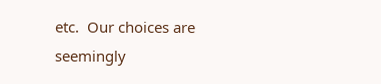etc.  Our choices are seemingly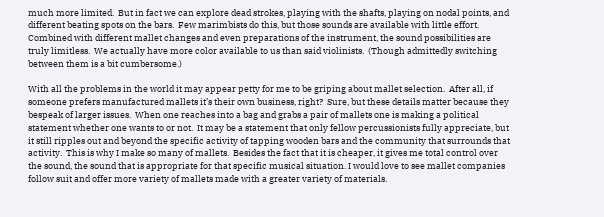much more limited.  But in fact we can explore dead strokes, playing with the shafts, playing on nodal points, and different beating spots on the bars.  Few marimbists do this, but those sounds are available with little effort.  Combined with different mallet changes and even preparations of the instrument, the sound possibilities are truly limitless.  We actually have more color available to us than said violinists.  (Though admittedly switching between them is a bit cumbersome.)

With all the problems in the world it may appear petty for me to be griping about mallet selection.  After all, if someone prefers manufactured mallets it’s their own business, right?  Sure, but these details matter because they bespeak of larger issues.  When one reaches into a bag and grabs a pair of mallets one is making a political statement whether one wants to or not.  It may be a statement that only fellow percussionists fully appreciate, but it still ripples out and beyond the specific activity of tapping wooden bars and the community that surrounds that activity.  This is why I make so many of mallets.  Besides the fact that it is cheaper, it gives me total control over the sound, the sound that is appropriate for that specific musical situation. I would love to see mallet companies follow suit and offer more variety of mallets made with a greater variety of materials.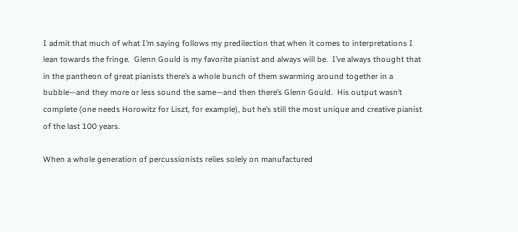I admit that much of what I’m saying follows my predilection that when it comes to interpretations I lean towards the fringe.  Glenn Gould is my favorite pianist and always will be.  I’ve always thought that in the pantheon of great pianists there’s a whole bunch of them swarming around together in a bubble—and they more or less sound the same—and then there’s Glenn Gould.  His output wasn’t complete (one needs Horowitz for Liszt, for example), but he’s still the most unique and creative pianist of the last 100 years.

When a whole generation of percussionists relies solely on manufactured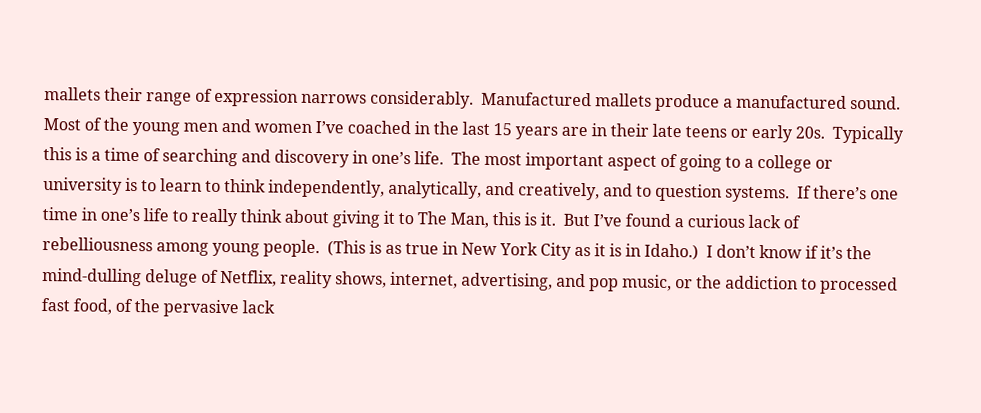mallets their range of expression narrows considerably.  Manufactured mallets produce a manufactured sound.  Most of the young men and women I’ve coached in the last 15 years are in their late teens or early 20s.  Typically this is a time of searching and discovery in one’s life.  The most important aspect of going to a college or university is to learn to think independently, analytically, and creatively, and to question systems.  If there’s one time in one’s life to really think about giving it to The Man, this is it.  But I’ve found a curious lack of rebelliousness among young people.  (This is as true in New York City as it is in Idaho.)  I don’t know if it’s the mind-dulling deluge of Netflix, reality shows, internet, advertising, and pop music, or the addiction to processed fast food, of the pervasive lack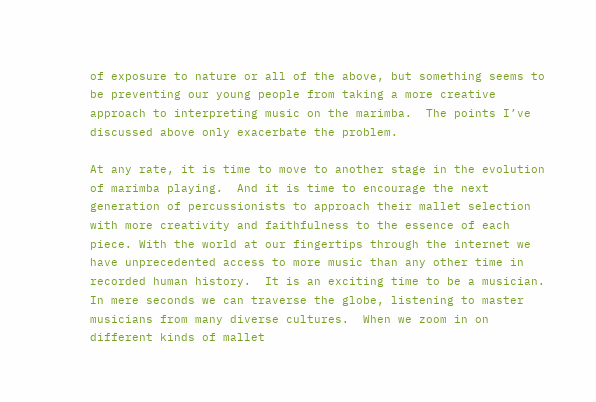of exposure to nature or all of the above, but something seems to be preventing our young people from taking a more creative approach to interpreting music on the marimba.  The points I’ve discussed above only exacerbate the problem.

At any rate, it is time to move to another stage in the evolution of marimba playing.  And it is time to encourage the next generation of percussionists to approach their mallet selection with more creativity and faithfulness to the essence of each piece. With the world at our fingertips through the internet we have unprecedented access to more music than any other time in recorded human history.  It is an exciting time to be a musician.  In mere seconds we can traverse the globe, listening to master musicians from many diverse cultures.  When we zoom in on different kinds of mallet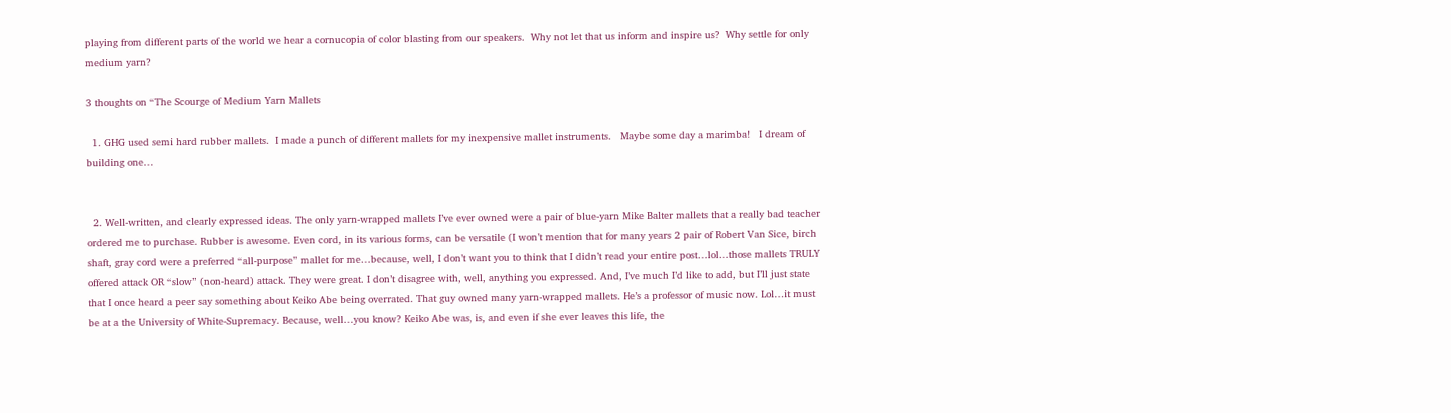playing from different parts of the world we hear a cornucopia of color blasting from our speakers.  Why not let that us inform and inspire us?  Why settle for only medium yarn?

3 thoughts on “The Scourge of Medium Yarn Mallets

  1. GHG used semi hard rubber mallets.  I made a punch of different mallets for my inexpensive mallet instruments.   Maybe some day a marimba!   I dream of building one…


  2. Well-written, and clearly expressed ideas. The only yarn-wrapped mallets I’ve ever owned were a pair of blue-yarn Mike Balter mallets that a really bad teacher ordered me to purchase. Rubber is awesome. Even cord, in its various forms, can be versatile (I won’t mention that for many years 2 pair of Robert Van Sice, birch shaft, gray cord were a preferred “all-purpose” mallet for me…because, well, I don’t want you to think that I didn’t read your entire post…lol…those mallets TRULY offered attack OR “slow” (non-heard) attack. They were great. I don’t disagree with, well, anything you expressed. And, I’ve much I’d like to add, but I’ll just state that I once heard a peer say something about Keiko Abe being overrated. That guy owned many yarn-wrapped mallets. He’s a professor of music now. Lol…it must be at a the University of White-Supremacy. Because, well…you know? Keiko Abe was, is, and even if she ever leaves this life, the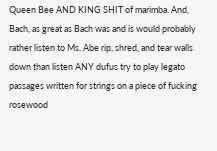Queen Bee AND KING SHIT of marimba. And, Bach, as great as Bach was and is would probably rather listen to Ms. Abe rip, shred, and tear walls down than listen ANY dufus try to play legato passages written for strings on a piece of fucking rosewood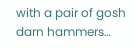with a pair of gosh darn hammers…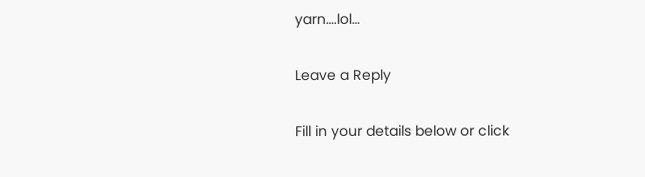yarn….lol…

Leave a Reply

Fill in your details below or click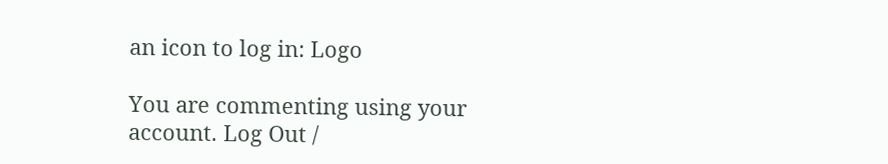an icon to log in: Logo

You are commenting using your account. Log Out /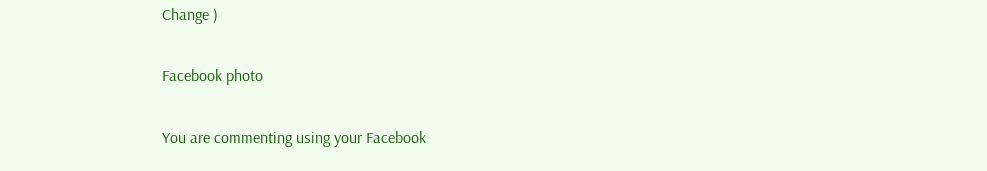Change )

Facebook photo

You are commenting using your Facebook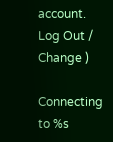account. Log Out /  Change )

Connecting to %s